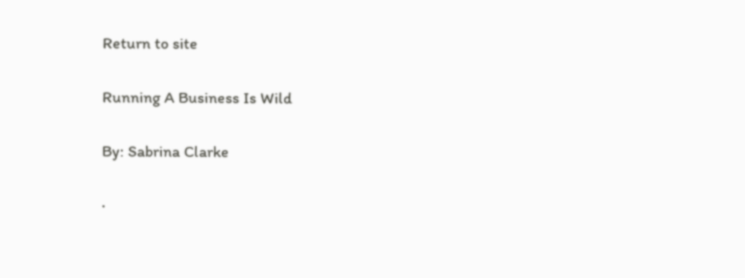Return to site

Running A Business Is Wild

By: Sabrina Clarke

·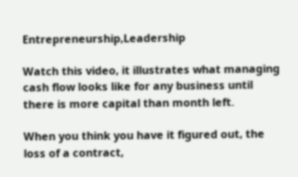Entrepreneurship,Leadership

Watch this video, it illustrates what managing cash flow looks like for any business until there is more capital than month left.

When you think you have it figured out, the loss of a contract,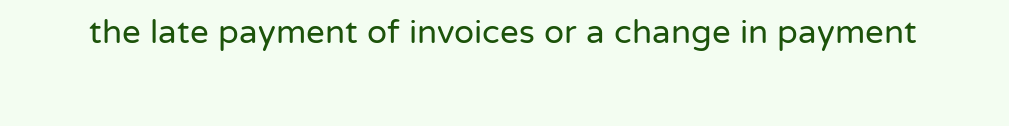the late payment of invoices or a change in payment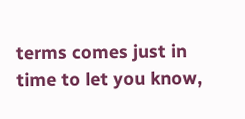terms comes just in time to let you know,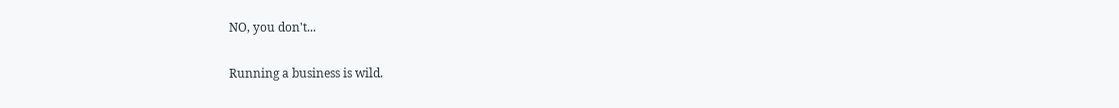NO, you don't...

Running a business is wild.